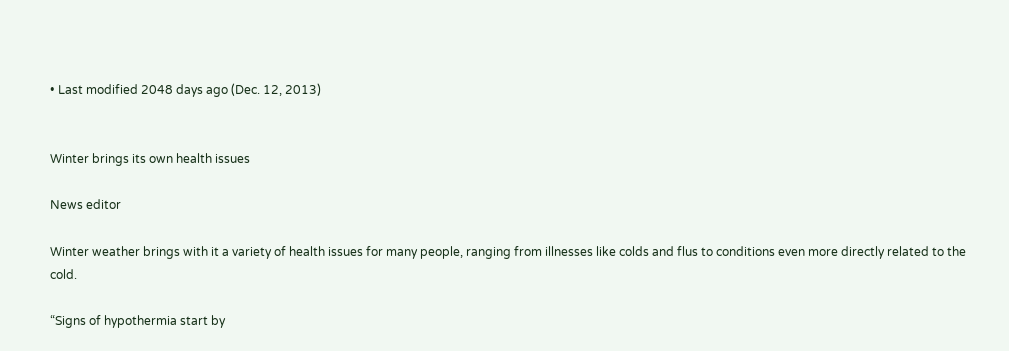• Last modified 2048 days ago (Dec. 12, 2013)


Winter brings its own health issues

News editor

Winter weather brings with it a variety of health issues for many people, ranging from illnesses like colds and flus to conditions even more directly related to the cold.

“Signs of hypothermia start by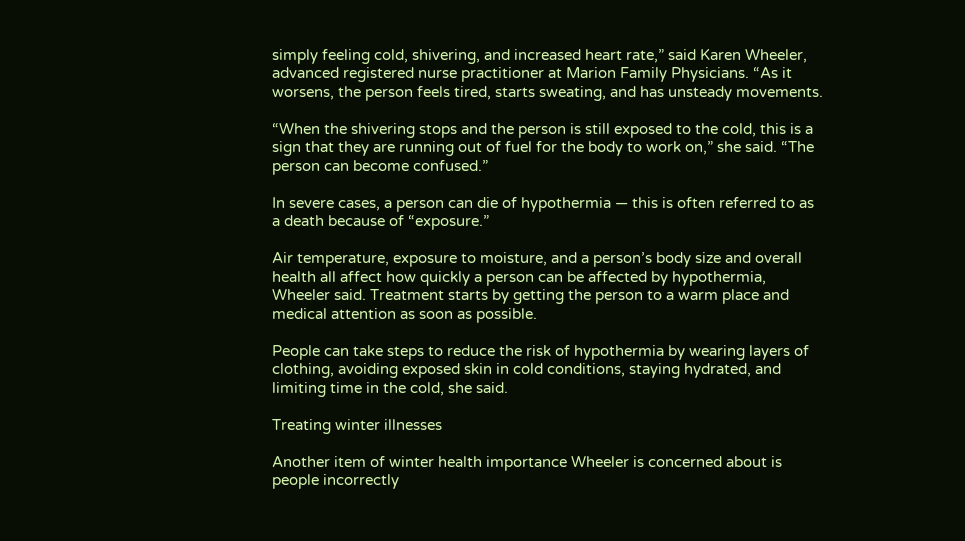simply feeling cold, shivering, and increased heart rate,” said Karen Wheeler, advanced registered nurse practitioner at Marion Family Physicians. “As it worsens, the person feels tired, starts sweating, and has unsteady movements.

“When the shivering stops and the person is still exposed to the cold, this is a sign that they are running out of fuel for the body to work on,” she said. “The person can become confused.”

In severe cases, a person can die of hypothermia — this is often referred to as a death because of “exposure.”

Air temperature, exposure to moisture, and a person’s body size and overall health all affect how quickly a person can be affected by hypothermia, Wheeler said. Treatment starts by getting the person to a warm place and medical attention as soon as possible.

People can take steps to reduce the risk of hypothermia by wearing layers of clothing, avoiding exposed skin in cold conditions, staying hydrated, and limiting time in the cold, she said.

Treating winter illnesses

Another item of winter health importance Wheeler is concerned about is people incorrectly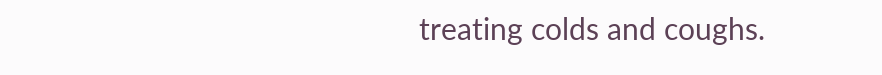treating colds and coughs.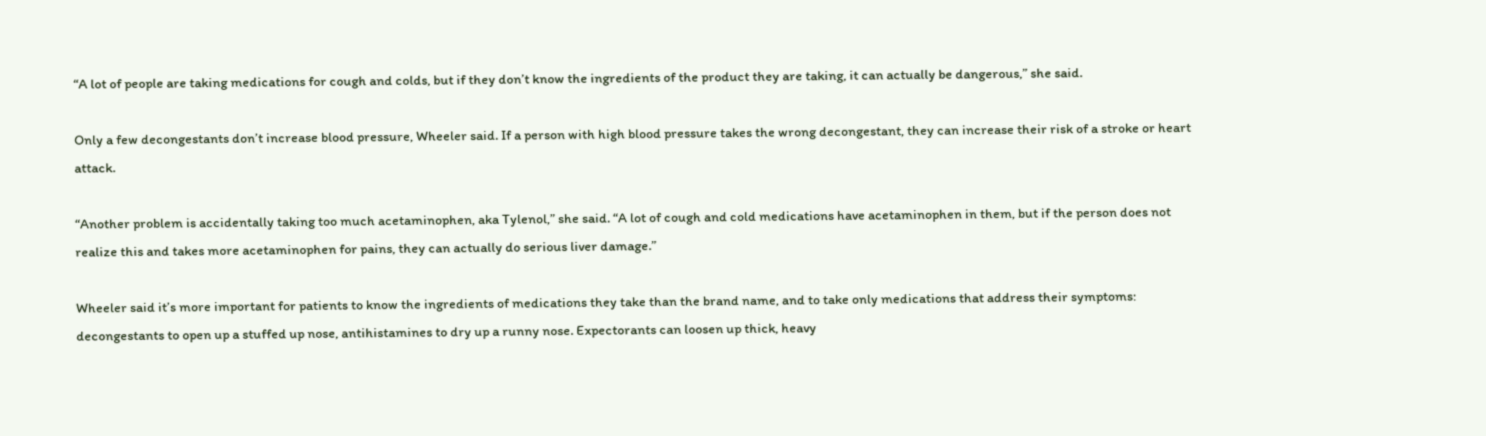“A lot of people are taking medications for cough and colds, but if they don’t know the ingredients of the product they are taking, it can actually be dangerous,” she said.

Only a few decongestants don’t increase blood pressure, Wheeler said. If a person with high blood pressure takes the wrong decongestant, they can increase their risk of a stroke or heart attack.

“Another problem is accidentally taking too much acetaminophen, aka Tylenol,” she said. “A lot of cough and cold medications have acetaminophen in them, but if the person does not realize this and takes more acetaminophen for pains, they can actually do serious liver damage.”

Wheeler said it’s more important for patients to know the ingredients of medications they take than the brand name, and to take only medications that address their symptoms: decongestants to open up a stuffed up nose, antihistamines to dry up a runny nose. Expectorants can loosen up thick, heavy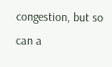congestion, but so can a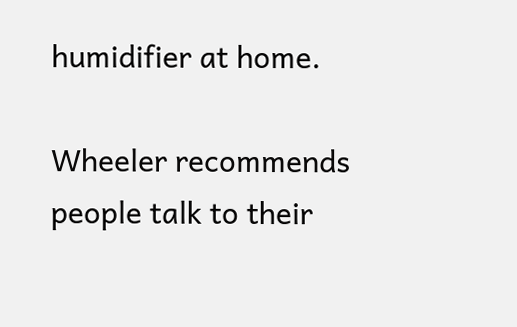humidifier at home.

Wheeler recommends people talk to their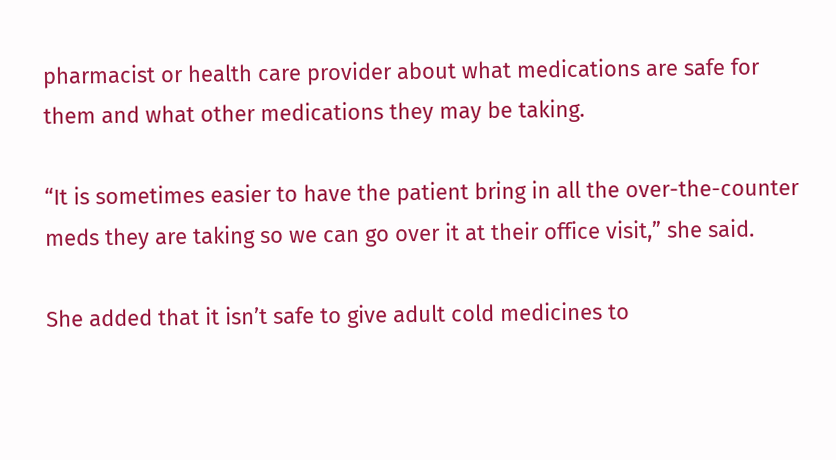pharmacist or health care provider about what medications are safe for them and what other medications they may be taking.

“It is sometimes easier to have the patient bring in all the over-the-counter meds they are taking so we can go over it at their office visit,” she said.

She added that it isn’t safe to give adult cold medicines to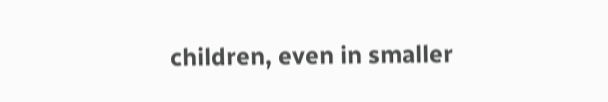children, even in smaller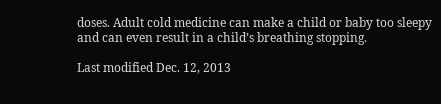doses. Adult cold medicine can make a child or baby too sleepy and can even result in a child’s breathing stopping.

Last modified Dec. 12, 2013